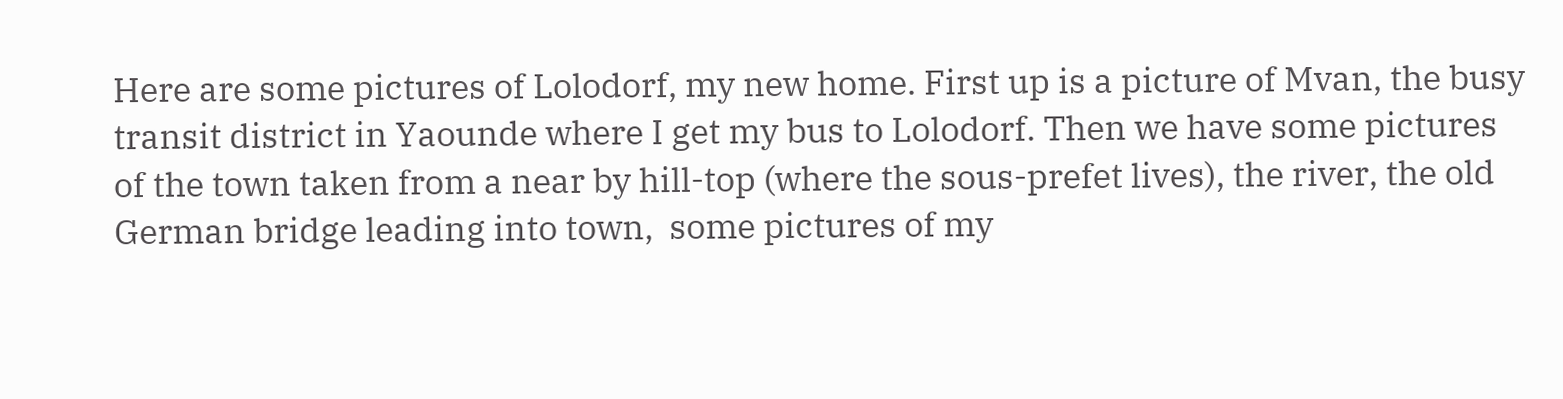Here are some pictures of Lolodorf, my new home. First up is a picture of Mvan, the busy transit district in Yaounde where I get my bus to Lolodorf. Then we have some pictures of the town taken from a near by hill-top (where the sous-prefet lives), the river, the old German bridge leading into town,  some pictures of my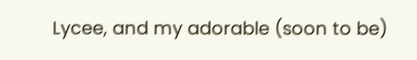Lycee, and my adorable (soon to be)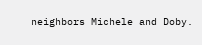neighbors Michele and Doby.